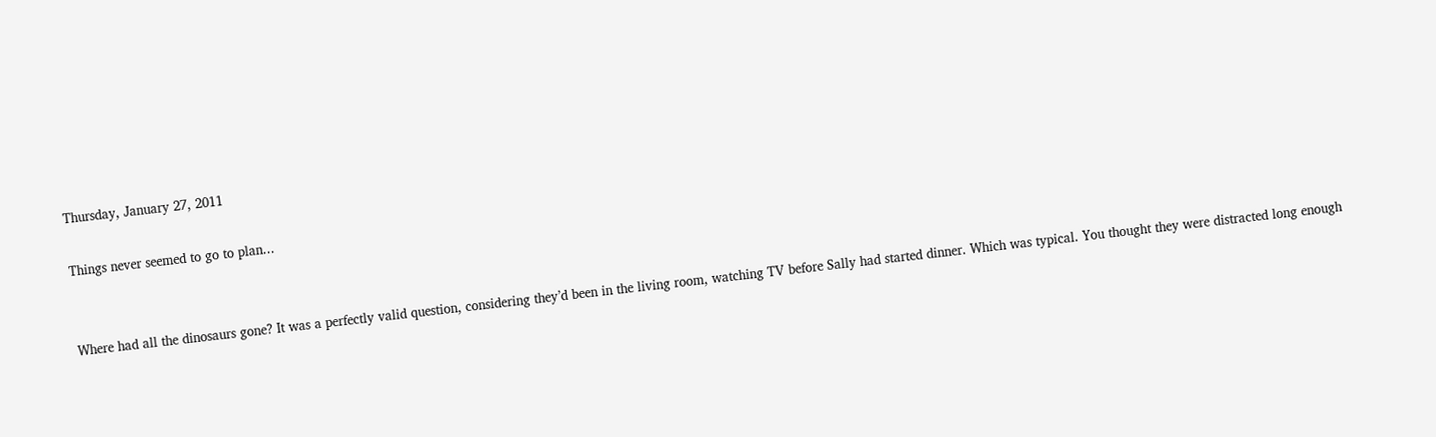Thursday, January 27, 2011

Things never seemed to go to plan...


Where had all the dinosaurs gone? It was a perfectly valid question, considering they’d been in the living room, watching TV before Sally had started dinner. Which was typical. You thought they were distracted long enough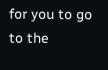for you to go to the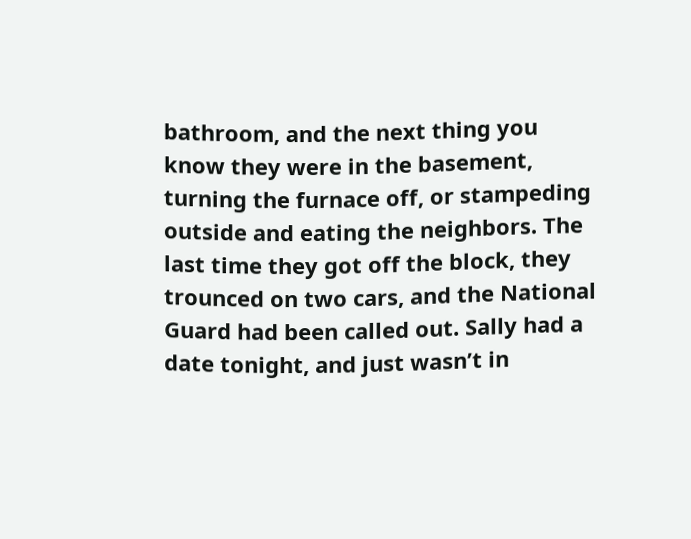bathroom, and the next thing you know they were in the basement, turning the furnace off, or stampeding outside and eating the neighbors. The last time they got off the block, they trounced on two cars, and the National Guard had been called out. Sally had a date tonight, and just wasn’t in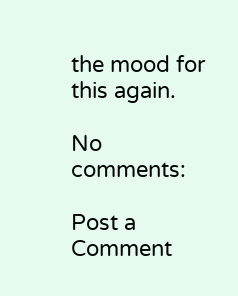the mood for this again.

No comments:

Post a Comment